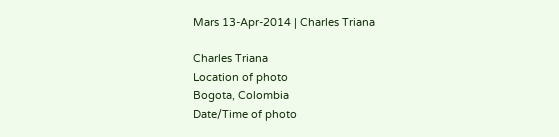Mars 13-Apr-2014 | Charles Triana

Charles Triana
Location of photo
Bogota, Colombia
Date/Time of photo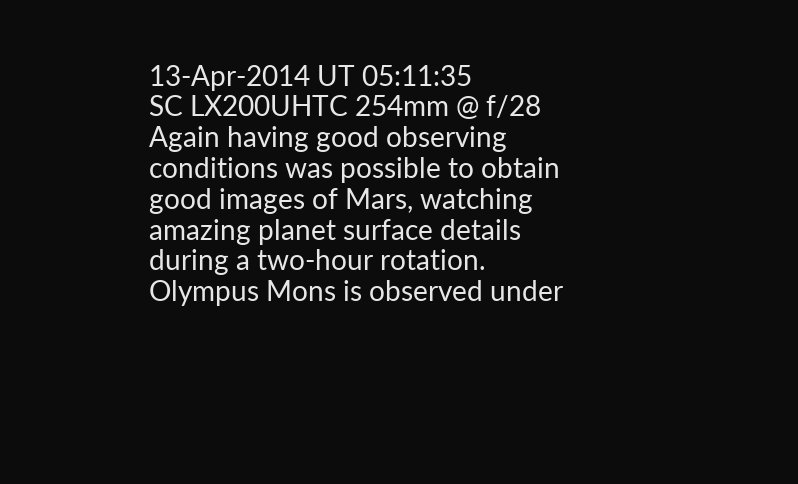13-Apr-2014 UT 05:11:35
SC LX200UHTC 254mm @ f/28
Again having good observing conditions was possible to obtain good images of Mars, watching amazing planet surface details during a two-hour rotation. Olympus Mons is observed under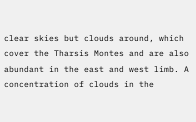clear skies but clouds around, which cover the Tharsis Montes and are also abundant in the east and west limb. A concentration of clouds in the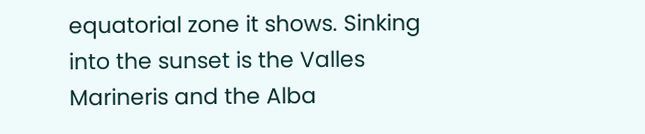equatorial zone it shows. Sinking into the sunset is the Valles Marineris and the Alba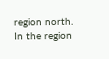region north. In the region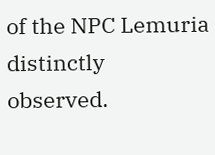of the NPC Lemuria distinctly observed.